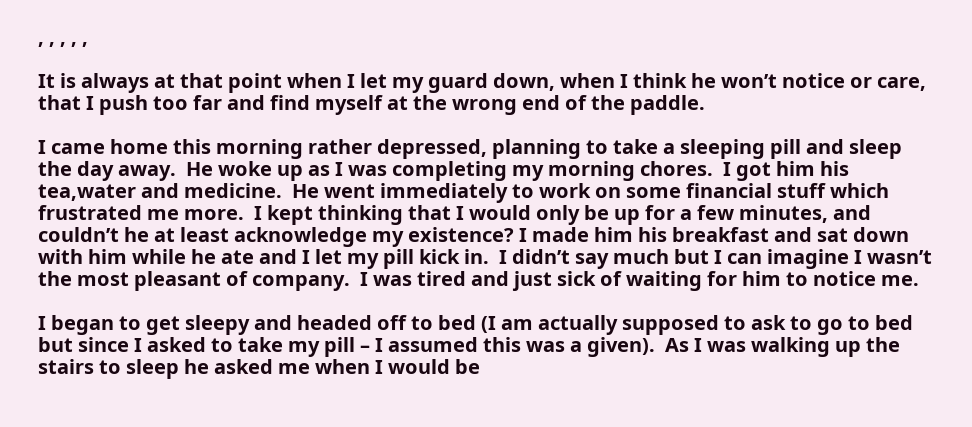, , , , ,

It is always at that point when I let my guard down, when I think he won’t notice or care, that I push too far and find myself at the wrong end of the paddle.

I came home this morning rather depressed, planning to take a sleeping pill and sleep the day away.  He woke up as I was completing my morning chores.  I got him his tea,water and medicine.  He went immediately to work on some financial stuff which frustrated me more.  I kept thinking that I would only be up for a few minutes, and couldn’t he at least acknowledge my existence? I made him his breakfast and sat down with him while he ate and I let my pill kick in.  I didn’t say much but I can imagine I wasn’t the most pleasant of company.  I was tired and just sick of waiting for him to notice me.

I began to get sleepy and headed off to bed (I am actually supposed to ask to go to bed but since I asked to take my pill – I assumed this was a given).  As I was walking up the stairs to sleep he asked me when I would be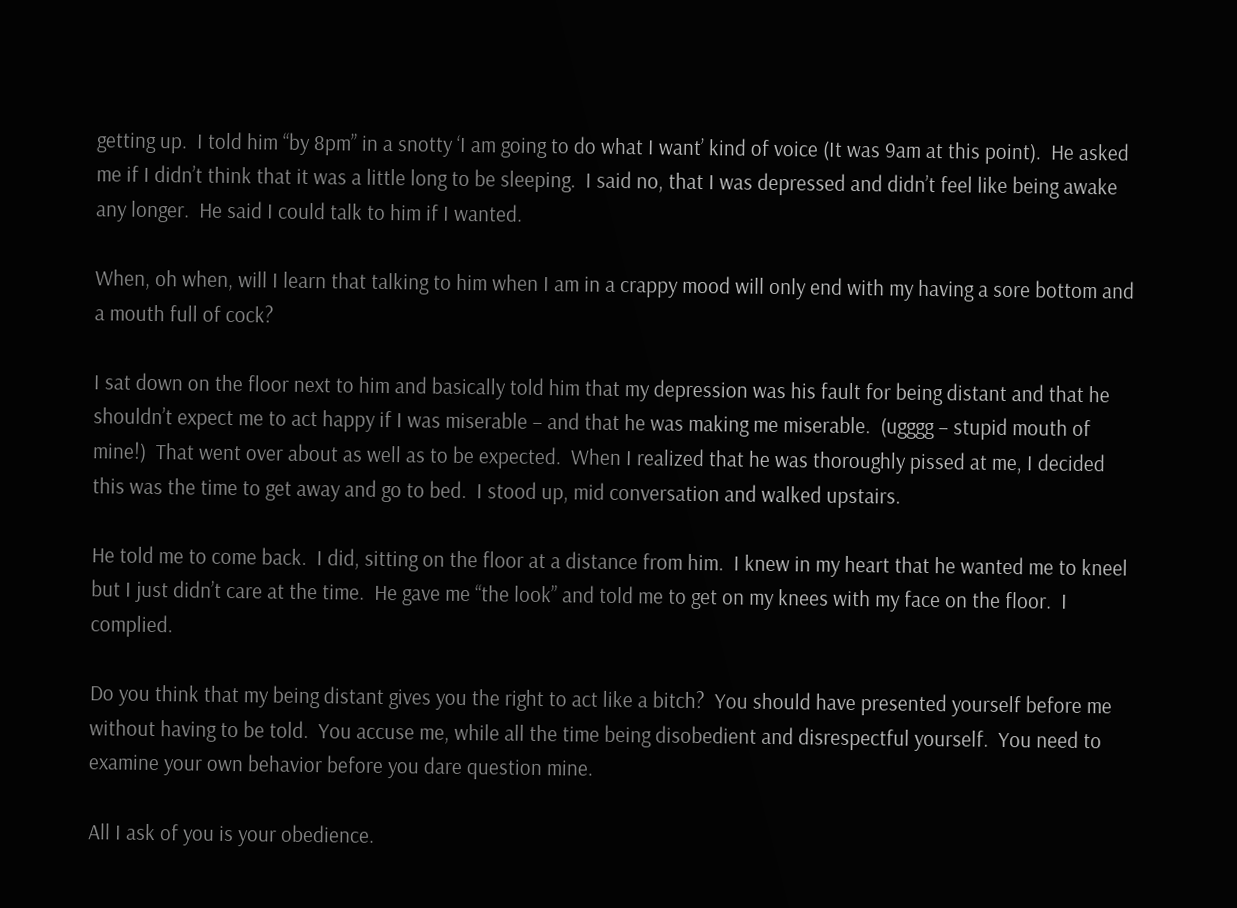getting up.  I told him “by 8pm” in a snotty ‘I am going to do what I want’ kind of voice (It was 9am at this point).  He asked me if I didn’t think that it was a little long to be sleeping.  I said no, that I was depressed and didn’t feel like being awake any longer.  He said I could talk to him if I wanted.

When, oh when, will I learn that talking to him when I am in a crappy mood will only end with my having a sore bottom and a mouth full of cock?

I sat down on the floor next to him and basically told him that my depression was his fault for being distant and that he shouldn’t expect me to act happy if I was miserable – and that he was making me miserable.  (ugggg – stupid mouth of mine!)  That went over about as well as to be expected.  When I realized that he was thoroughly pissed at me, I decided this was the time to get away and go to bed.  I stood up, mid conversation and walked upstairs.

He told me to come back.  I did, sitting on the floor at a distance from him.  I knew in my heart that he wanted me to kneel but I just didn’t care at the time.  He gave me “the look” and told me to get on my knees with my face on the floor.  I complied.

Do you think that my being distant gives you the right to act like a bitch?  You should have presented yourself before me without having to be told.  You accuse me, while all the time being disobedient and disrespectful yourself.  You need to examine your own behavior before you dare question mine.

All I ask of you is your obedience.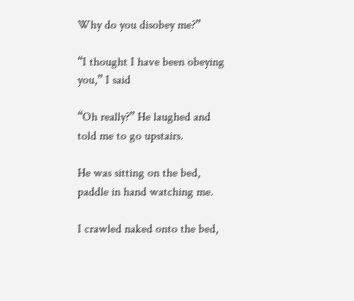Why do you disobey me?”

“I thought I have been obeying you,” I said

“Oh really?” He laughed and told me to go upstairs.

He was sitting on the bed, paddle in hand watching me.

I crawled naked onto the bed,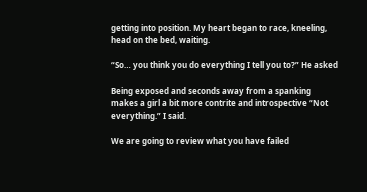getting into position. My heart began to race, kneeling, head on the bed, waiting.

“So… you think you do everything I tell you to?” He asked

Being exposed and seconds away from a spanking makes a girl a bit more contrite and introspective “Not everything.” I said.

We are going to review what you have failed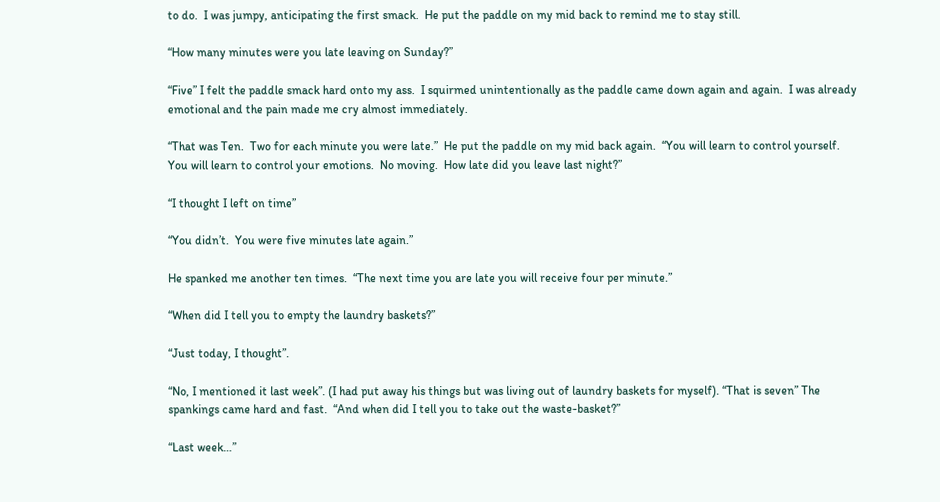to do.  I was jumpy, anticipating the first smack.  He put the paddle on my mid back to remind me to stay still.

“How many minutes were you late leaving on Sunday?”

“Five” I felt the paddle smack hard onto my ass.  I squirmed unintentionally as the paddle came down again and again.  I was already emotional and the pain made me cry almost immediately.

“That was Ten.  Two for each minute you were late.”  He put the paddle on my mid back again.  “You will learn to control yourself.  You will learn to control your emotions.  No moving.  How late did you leave last night?”

“I thought I left on time”

“You didn’t.  You were five minutes late again.”

He spanked me another ten times.  “The next time you are late you will receive four per minute.”

“When did I tell you to empty the laundry baskets?”

“Just today, I thought”.

“No, I mentioned it last week”. (I had put away his things but was living out of laundry baskets for myself). “That is seven” The spankings came hard and fast.  “And when did I tell you to take out the waste-basket?”

“Last week…”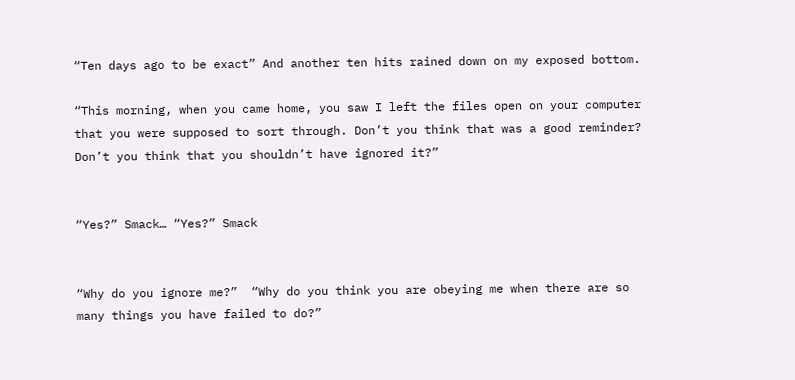“Ten days ago to be exact” And another ten hits rained down on my exposed bottom.

“This morning, when you came home, you saw I left the files open on your computer that you were supposed to sort through. Don’t you think that was a good reminder? Don’t you think that you shouldn’t have ignored it?”


“Yes?” Smack… “Yes?” Smack


“Why do you ignore me?”  “Why do you think you are obeying me when there are so many things you have failed to do?”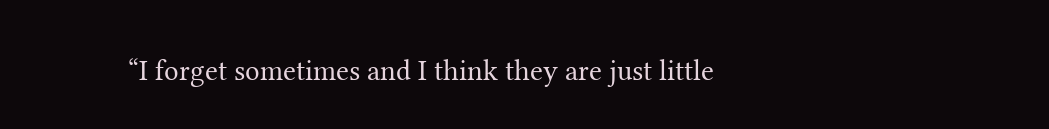“I forget sometimes and I think they are just little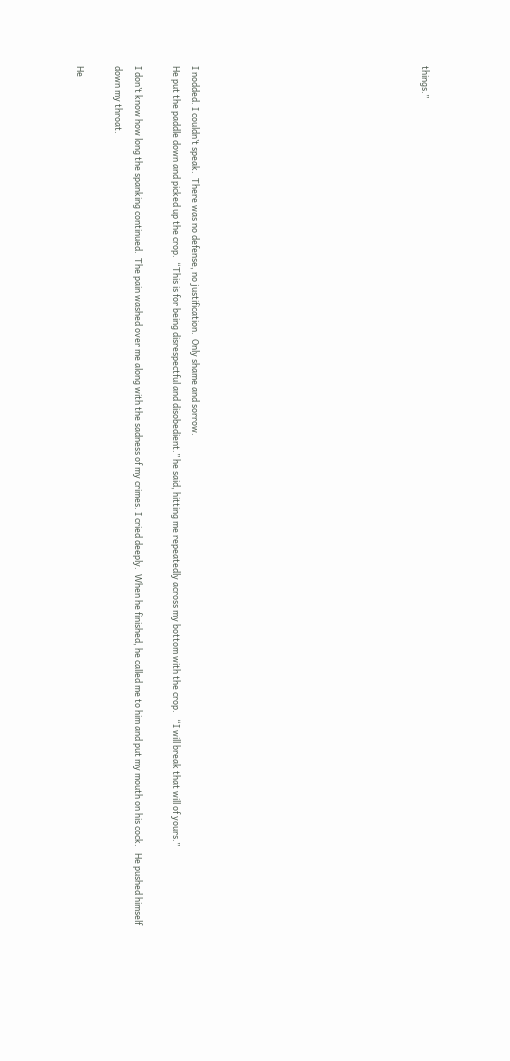things.”











I nodded. I couldn’t speak.  There was no defense, no justification.  Only shame and sorrow.
He put the paddle down and picked up the crop.  “This is for being disrespectful and disobedient.” he said, hitting me repeatedly across my bottom with the crop.   “I will break that will of yours.”

I don’t know how long the spanking continued.  The pain washed over me along with the sadness of my crimes. I cried deeply.  When he finished, he called me to him and put my mouth on his cock.   He pushed himself down my throat.

He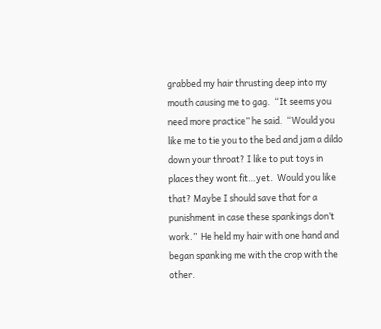grabbed my hair thrusting deep into my mouth causing me to gag.  “It seems you need more practice” he said.  “Would you like me to tie you to the bed and jam a dildo down your throat? I like to put toys in places they wont fit…yet.  Would you like that? Maybe I should save that for a punishment in case these spankings don’t work.”  He held my hair with one hand and began spanking me with the crop with the other.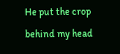He put the crop behind my head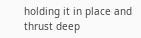holding it in place and thrust deep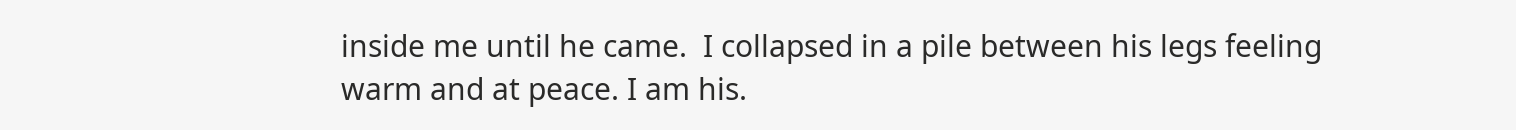inside me until he came.  I collapsed in a pile between his legs feeling warm and at peace. I am his.